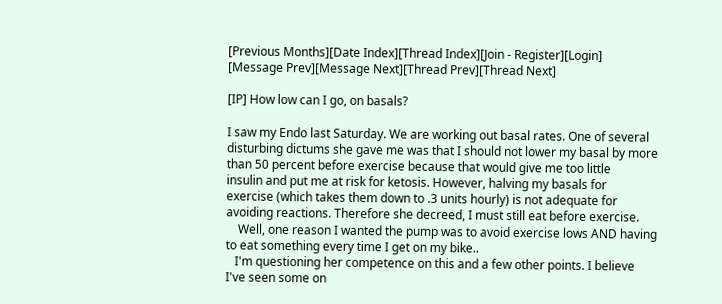[Previous Months][Date Index][Thread Index][Join - Register][Login]
[Message Prev][Message Next][Thread Prev][Thread Next]

[IP] How low can I go, on basals?

I saw my Endo last Saturday. We are working out basal rates. One of several
disturbing dictums she gave me was that I should not lower my basal by more
than 50 percent before exercise because that would give me too little
insulin and put me at risk for ketosis. However, halving my basals for
exercise (which takes them down to .3 units hourly) is not adequate for
avoiding reactions. Therefore she decreed, I must still eat before exercise.
    Well, one reason I wanted the pump was to avoid exercise lows AND having
to eat something every time I get on my bike..
   I'm questioning her competence on this and a few other points. I believe
I've seen some on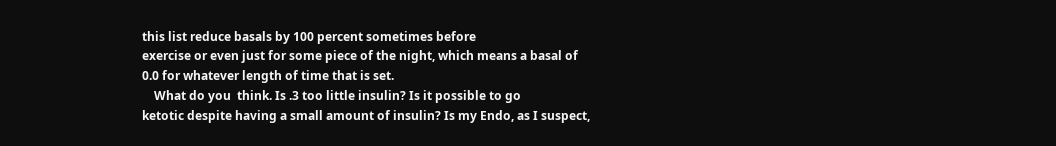this list reduce basals by 100 percent sometimes before
exercise or even just for some piece of the night, which means a basal of
0.0 for whatever length of time that is set.
    What do you  think. Is .3 too little insulin? Is it possible to go
ketotic despite having a small amount of insulin? Is my Endo, as I suspect,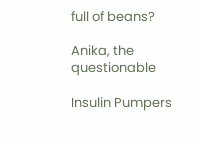full of beans?

Anika, the questionable

Insulin Pumpers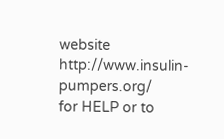website http://www.insulin-pumpers.org/
for HELP or to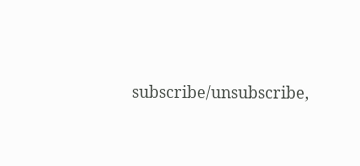subscribe/unsubscribe,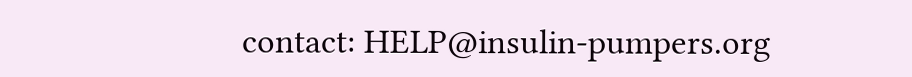contact: HELP@insulin-pumpers.org